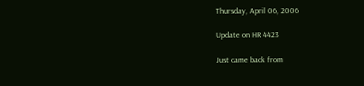Thursday, April 06, 2006

Update on HR 4423

Just came back from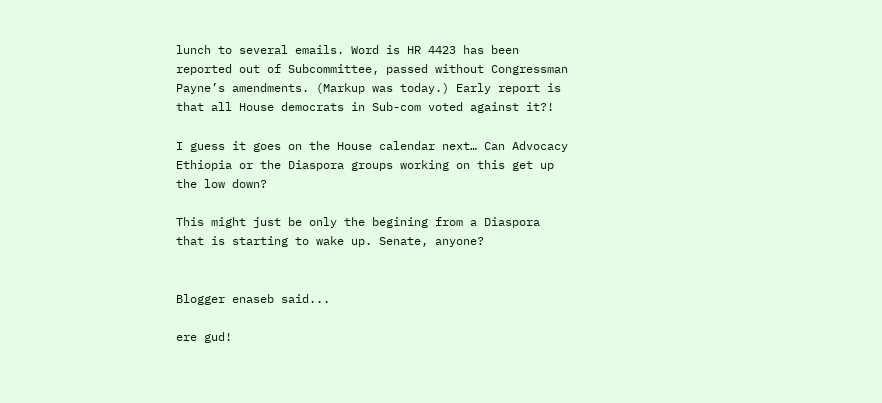lunch to several emails. Word is HR 4423 has been reported out of Subcommittee, passed without Congressman Payne’s amendments. (Markup was today.) Early report is that all House democrats in Sub-com voted against it?!

I guess it goes on the House calendar next… Can Advocacy Ethiopia or the Diaspora groups working on this get up the low down?

This might just be only the begining from a Diaspora that is starting to wake up. Senate, anyone?


Blogger enaseb said...

ere gud!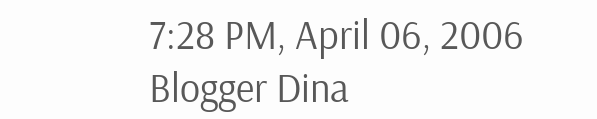7:28 PM, April 06, 2006
Blogger Dina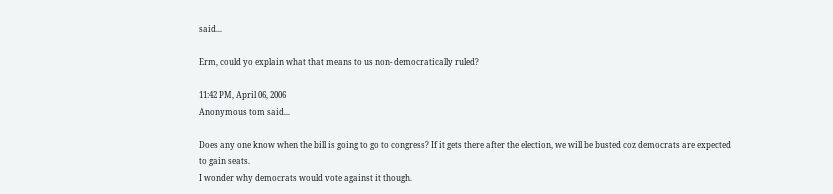said...

Erm, could yo explain what that means to us non- democratically ruled?

11:42 PM, April 06, 2006
Anonymous tom said...

Does any one know when the bill is going to go to congress? If it gets there after the election, we will be busted coz democrats are expected to gain seats.
I wonder why democrats would vote against it though.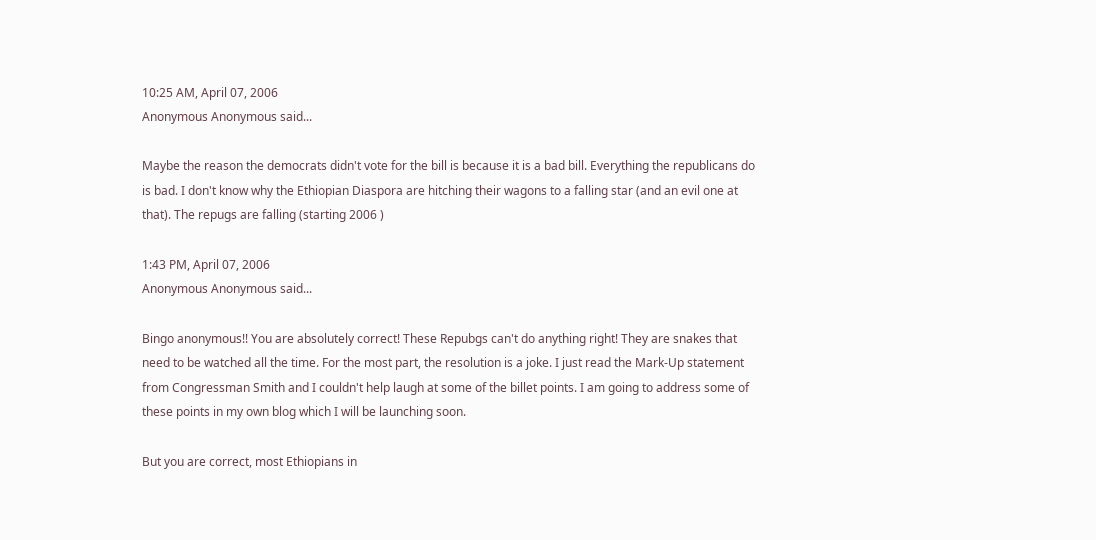10:25 AM, April 07, 2006
Anonymous Anonymous said...

Maybe the reason the democrats didn't vote for the bill is because it is a bad bill. Everything the republicans do is bad. I don't know why the Ethiopian Diaspora are hitching their wagons to a falling star (and an evil one at that). The repugs are falling (starting 2006 )

1:43 PM, April 07, 2006
Anonymous Anonymous said...

Bingo anonymous!! You are absolutely correct! These Repubgs can't do anything right! They are snakes that need to be watched all the time. For the most part, the resolution is a joke. I just read the Mark-Up statement from Congressman Smith and I couldn't help laugh at some of the billet points. I am going to address some of these points in my own blog which I will be launching soon.

But you are correct, most Ethiopians in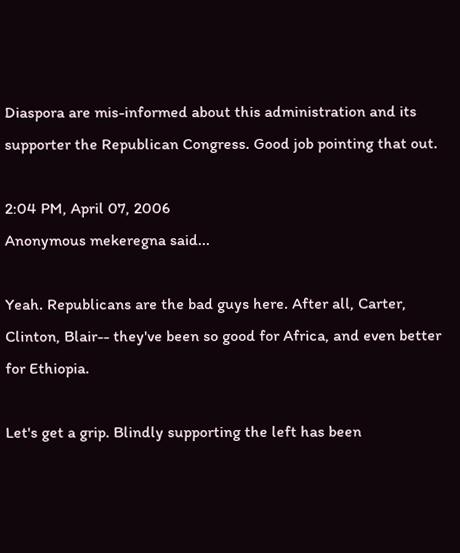Diaspora are mis-informed about this administration and its supporter the Republican Congress. Good job pointing that out.

2:04 PM, April 07, 2006
Anonymous mekeregna said...

Yeah. Republicans are the bad guys here. After all, Carter, Clinton, Blair-- they've been so good for Africa, and even better for Ethiopia.

Let's get a grip. Blindly supporting the left has been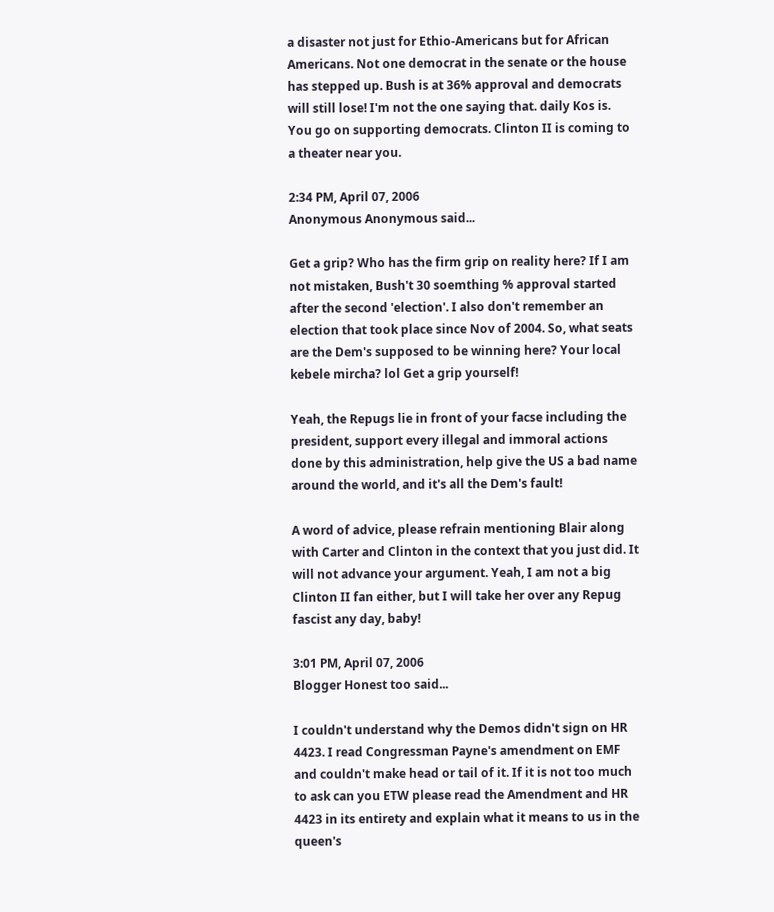a disaster not just for Ethio-Americans but for African Americans. Not one democrat in the senate or the house has stepped up. Bush is at 36% approval and democrats will still lose! I'm not the one saying that. daily Kos is. You go on supporting democrats. Clinton II is coming to a theater near you.

2:34 PM, April 07, 2006
Anonymous Anonymous said...

Get a grip? Who has the firm grip on reality here? If I am not mistaken, Bush't 30 soemthing % approval started after the second 'election'. I also don't remember an election that took place since Nov of 2004. So, what seats are the Dem's supposed to be winning here? Your local kebele mircha? lol Get a grip yourself!

Yeah, the Repugs lie in front of your facse including the president, support every illegal and immoral actions done by this administration, help give the US a bad name around the world, and it's all the Dem's fault!

A word of advice, please refrain mentioning Blair along with Carter and Clinton in the context that you just did. It will not advance your argument. Yeah, I am not a big Clinton II fan either, but I will take her over any Repug fascist any day, baby!

3:01 PM, April 07, 2006
Blogger Honest too said...

I couldn't understand why the Demos didn't sign on HR 4423. I read Congressman Payne's amendment on EMF and couldn't make head or tail of it. If it is not too much to ask can you ETW please read the Amendment and HR 4423 in its entirety and explain what it means to us in the queen's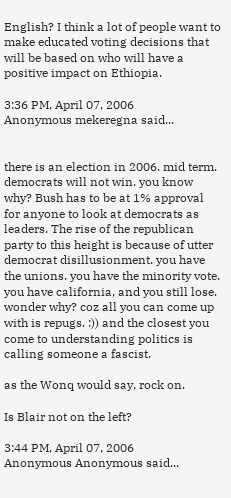English? I think a lot of people want to make educated voting decisions that will be based on who will have a positive impact on Ethiopia.

3:36 PM, April 07, 2006
Anonymous mekeregna said...


there is an election in 2006. mid term. democrats will not win. you know why? Bush has to be at 1% approval for anyone to look at democrats as leaders. The rise of the republican party to this height is because of utter democrat disillusionment. you have the unions. you have the minority vote. you have california, and you still lose. wonder why? coz all you can come up with is repugs. :)) and the closest you come to understanding politics is calling someone a fascist.

as the Wonq would say, rock on.

Is Blair not on the left?

3:44 PM, April 07, 2006
Anonymous Anonymous said...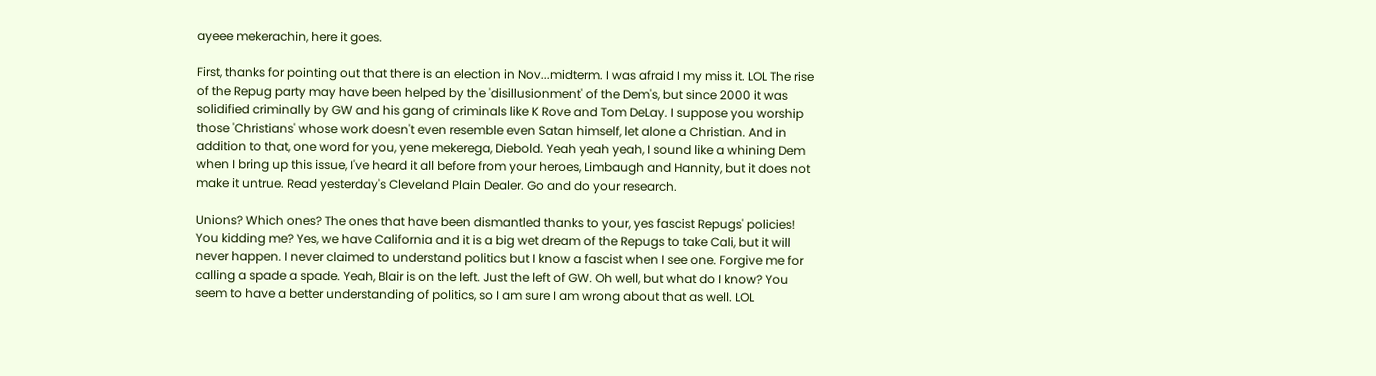ayeee mekerachin, here it goes.

First, thanks for pointing out that there is an election in Nov...midterm. I was afraid I my miss it. LOL The rise of the Repug party may have been helped by the 'disillusionment' of the Dem's, but since 2000 it was solidified criminally by GW and his gang of criminals like K Rove and Tom DeLay. I suppose you worship those 'Christians' whose work doesn't even resemble even Satan himself, let alone a Christian. And in addition to that, one word for you, yene mekerega, Diebold. Yeah yeah yeah, I sound like a whining Dem when I bring up this issue, I've heard it all before from your heroes, Limbaugh and Hannity, but it does not make it untrue. Read yesterday's Cleveland Plain Dealer. Go and do your research.

Unions? Which ones? The ones that have been dismantled thanks to your, yes fascist Repugs' policies! You kidding me? Yes, we have California and it is a big wet dream of the Repugs to take Cali, but it will never happen. I never claimed to understand politics but I know a fascist when I see one. Forgive me for calling a spade a spade. Yeah, Blair is on the left. Just the left of GW. Oh well, but what do I know? You seem to have a better understanding of politics, so I am sure I am wrong about that as well. LOL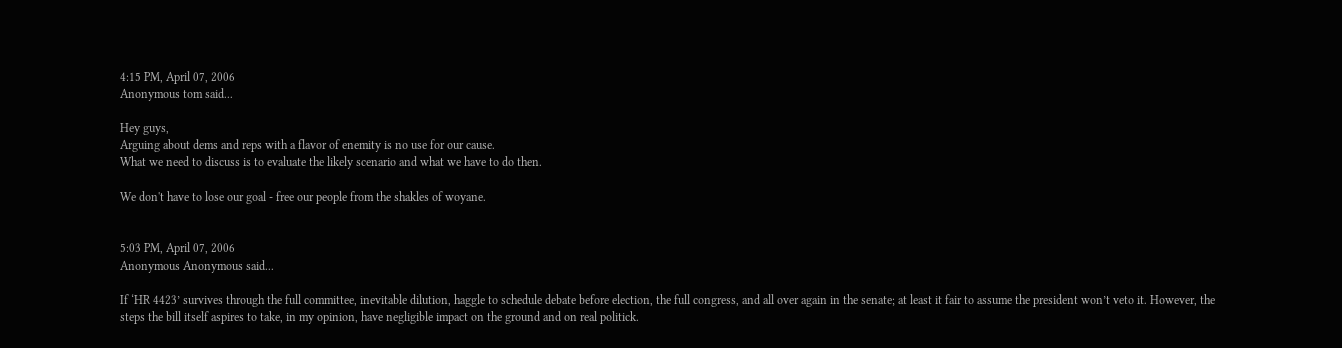4:15 PM, April 07, 2006
Anonymous tom said...

Hey guys,
Arguing about dems and reps with a flavor of enemity is no use for our cause.
What we need to discuss is to evaluate the likely scenario and what we have to do then.

We don't have to lose our goal - free our people from the shakles of woyane.


5:03 PM, April 07, 2006
Anonymous Anonymous said...

If ‘HR 4423’ survives through the full committee, inevitable dilution, haggle to schedule debate before election, the full congress, and all over again in the senate; at least it fair to assume the president won’t veto it. However, the steps the bill itself aspires to take, in my opinion, have negligible impact on the ground and on real politick.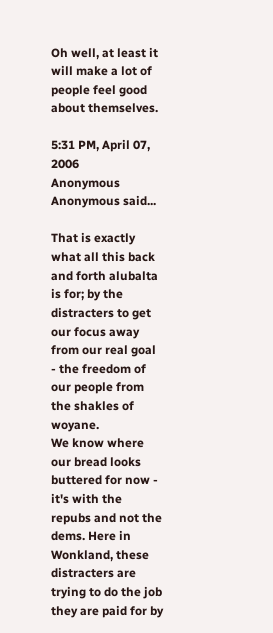Oh well, at least it will make a lot of people feel good about themselves.

5:31 PM, April 07, 2006
Anonymous Anonymous said...

That is exactly what all this back and forth alubalta is for; by the distracters to get our focus away from our real goal - the freedom of our people from the shakles of woyane.
We know where our bread looks buttered for now - it's with the repubs and not the dems. Here in Wonkland, these distracters are trying to do the job they are paid for by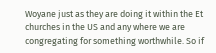Woyane just as they are doing it within the Et churches in the US and any where we are congregating for something worthwhile. So if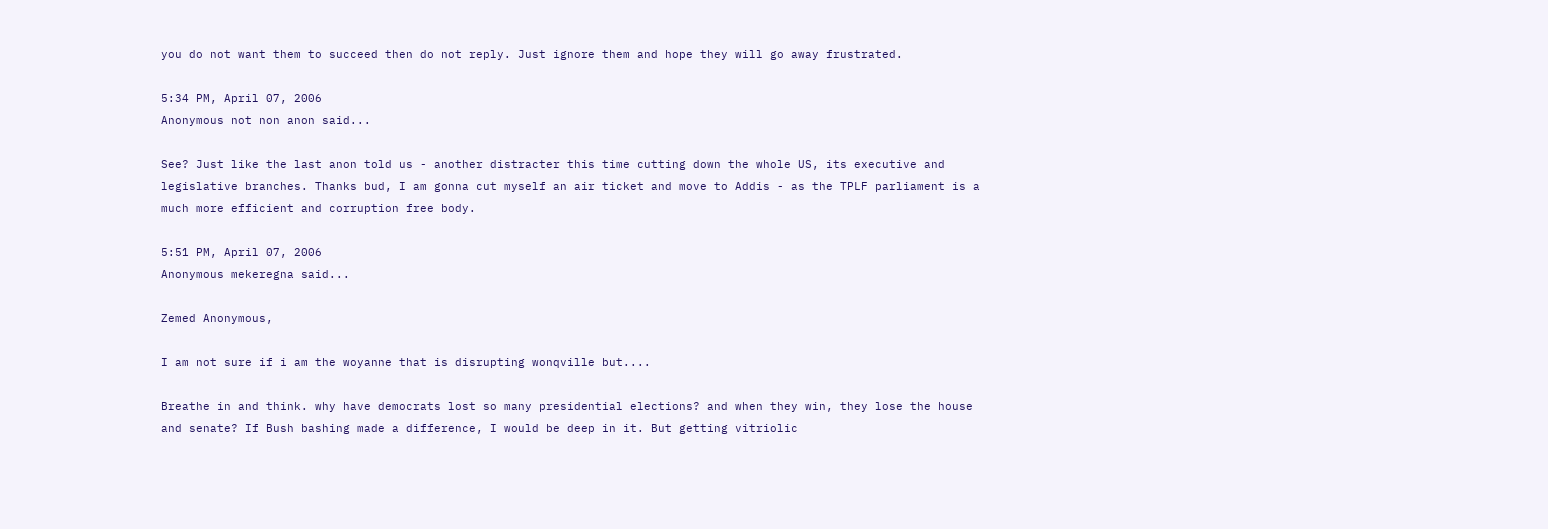you do not want them to succeed then do not reply. Just ignore them and hope they will go away frustrated.

5:34 PM, April 07, 2006
Anonymous not non anon said...

See? Just like the last anon told us - another distracter this time cutting down the whole US, its executive and legislative branches. Thanks bud, I am gonna cut myself an air ticket and move to Addis - as the TPLF parliament is a much more efficient and corruption free body.

5:51 PM, April 07, 2006
Anonymous mekeregna said...

Zemed Anonymous,

I am not sure if i am the woyanne that is disrupting wonqville but....

Breathe in and think. why have democrats lost so many presidential elections? and when they win, they lose the house and senate? If Bush bashing made a difference, I would be deep in it. But getting vitriolic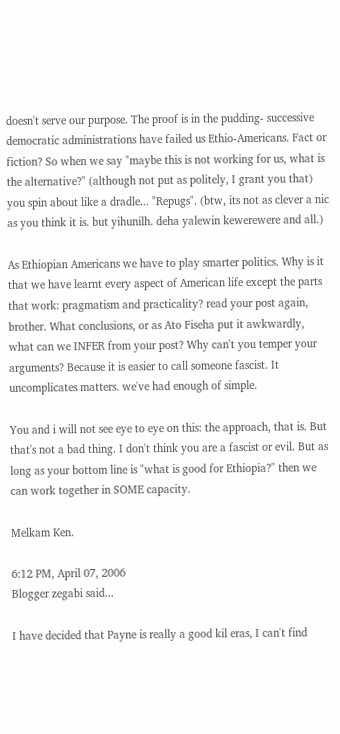doesn't serve our purpose. The proof is in the pudding- successive democratic administrations have failed us Ethio-Americans. Fact or fiction? So when we say "maybe this is not working for us, what is the alternative?" (although not put as politely, I grant you that) you spin about like a dradle... "Repugs". (btw, its not as clever a nic as you think it is. but yihunilh. deha yalewin kewerewere and all.)

As Ethiopian Americans we have to play smarter politics. Why is it that we have learnt every aspect of American life except the parts that work: pragmatism and practicality? read your post again, brother. What conclusions, or as Ato Fiseha put it awkwardly, what can we INFER from your post? Why can't you temper your arguments? Because it is easier to call someone fascist. It uncomplicates matters. we've had enough of simple.

You and i will not see eye to eye on this: the approach, that is. But that's not a bad thing. I don't think you are a fascist or evil. But as long as your bottom line is "what is good for Ethiopia?" then we can work together in SOME capacity.

Melkam Ken.

6:12 PM, April 07, 2006
Blogger zegabi said...

I have decided that Payne is really a good kil eras, I can't find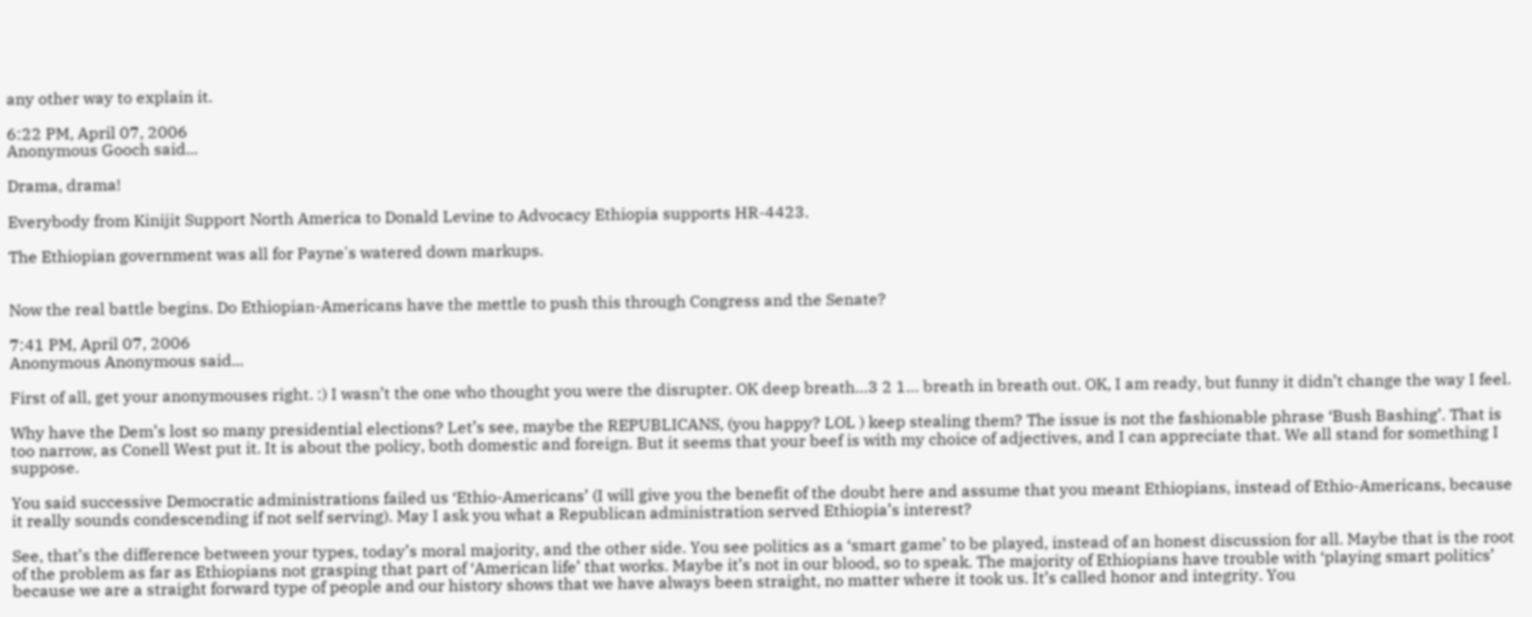any other way to explain it.

6:22 PM, April 07, 2006
Anonymous Gooch said...

Drama, drama!

Everybody from Kinijit Support North America to Donald Levine to Advocacy Ethiopia supports HR-4423.

The Ethiopian government was all for Payne's watered down markups.


Now the real battle begins. Do Ethiopian-Americans have the mettle to push this through Congress and the Senate?

7:41 PM, April 07, 2006
Anonymous Anonymous said...

First of all, get your anonymouses right. :) I wasn’t the one who thought you were the disrupter. OK deep breath…3 2 1… breath in breath out. OK, I am ready, but funny it didn’t change the way I feel.

Why have the Dem’s lost so many presidential elections? Let’s see, maybe the REPUBLICANS, (you happy? LOL ) keep stealing them? The issue is not the fashionable phrase ‘Bush Bashing’. That is too narrow, as Conell West put it. It is about the policy, both domestic and foreign. But it seems that your beef is with my choice of adjectives, and I can appreciate that. We all stand for something I suppose.

You said successive Democratic administrations failed us ‘Ethio-Americans’ (I will give you the benefit of the doubt here and assume that you meant Ethiopians, instead of Ethio-Americans, because it really sounds condescending if not self serving). May I ask you what a Republican administration served Ethiopia’s interest?

See, that’s the difference between your types, today’s moral majority, and the other side. You see politics as a ‘smart game’ to be played, instead of an honest discussion for all. Maybe that is the root of the problem as far as Ethiopians not grasping that part of ‘American life’ that works. Maybe it’s not in our blood, so to speak. The majority of Ethiopians have trouble with ‘playing smart politics’ because we are a straight forward type of people and our history shows that we have always been straight, no matter where it took us. It’s called honor and integrity. You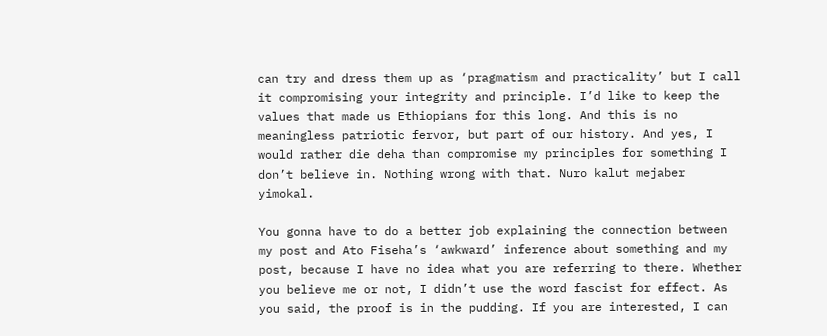can try and dress them up as ‘pragmatism and practicality’ but I call it compromising your integrity and principle. I’d like to keep the values that made us Ethiopians for this long. And this is no meaningless patriotic fervor, but part of our history. And yes, I would rather die deha than compromise my principles for something I don’t believe in. Nothing wrong with that. Nuro kalut mejaber yimokal.

You gonna have to do a better job explaining the connection between my post and Ato Fiseha’s ‘awkward’ inference about something and my post, because I have no idea what you are referring to there. Whether you believe me or not, I didn’t use the word fascist for effect. As you said, the proof is in the pudding. If you are interested, I can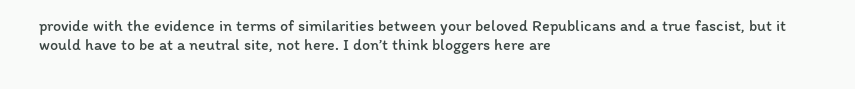provide with the evidence in terms of similarities between your beloved Republicans and a true fascist, but it would have to be at a neutral site, not here. I don’t think bloggers here are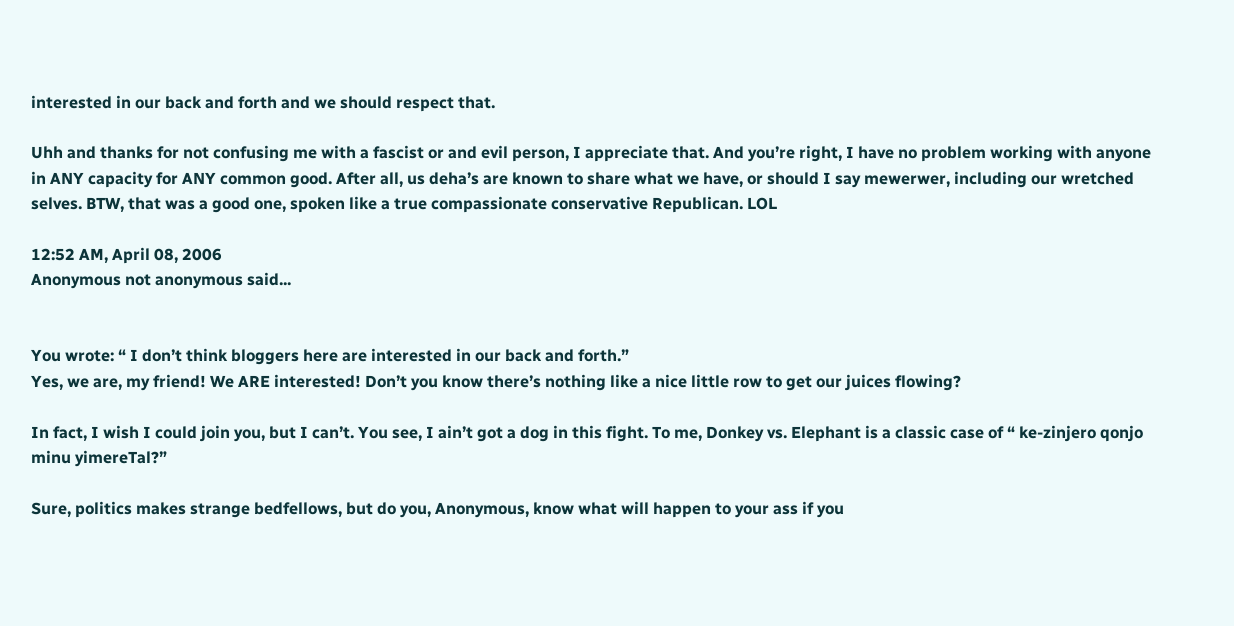interested in our back and forth and we should respect that.

Uhh and thanks for not confusing me with a fascist or and evil person, I appreciate that. And you’re right, I have no problem working with anyone in ANY capacity for ANY common good. After all, us deha’s are known to share what we have, or should I say mewerwer, including our wretched selves. BTW, that was a good one, spoken like a true compassionate conservative Republican. LOL

12:52 AM, April 08, 2006
Anonymous not anonymous said...


You wrote: “ I don’t think bloggers here are interested in our back and forth.”
Yes, we are, my friend! We ARE interested! Don’t you know there’s nothing like a nice little row to get our juices flowing?

In fact, I wish I could join you, but I can’t. You see, I ain’t got a dog in this fight. To me, Donkey vs. Elephant is a classic case of “ ke-zinjero qonjo minu yimereTal?”

Sure, politics makes strange bedfellows, but do you, Anonymous, know what will happen to your ass if you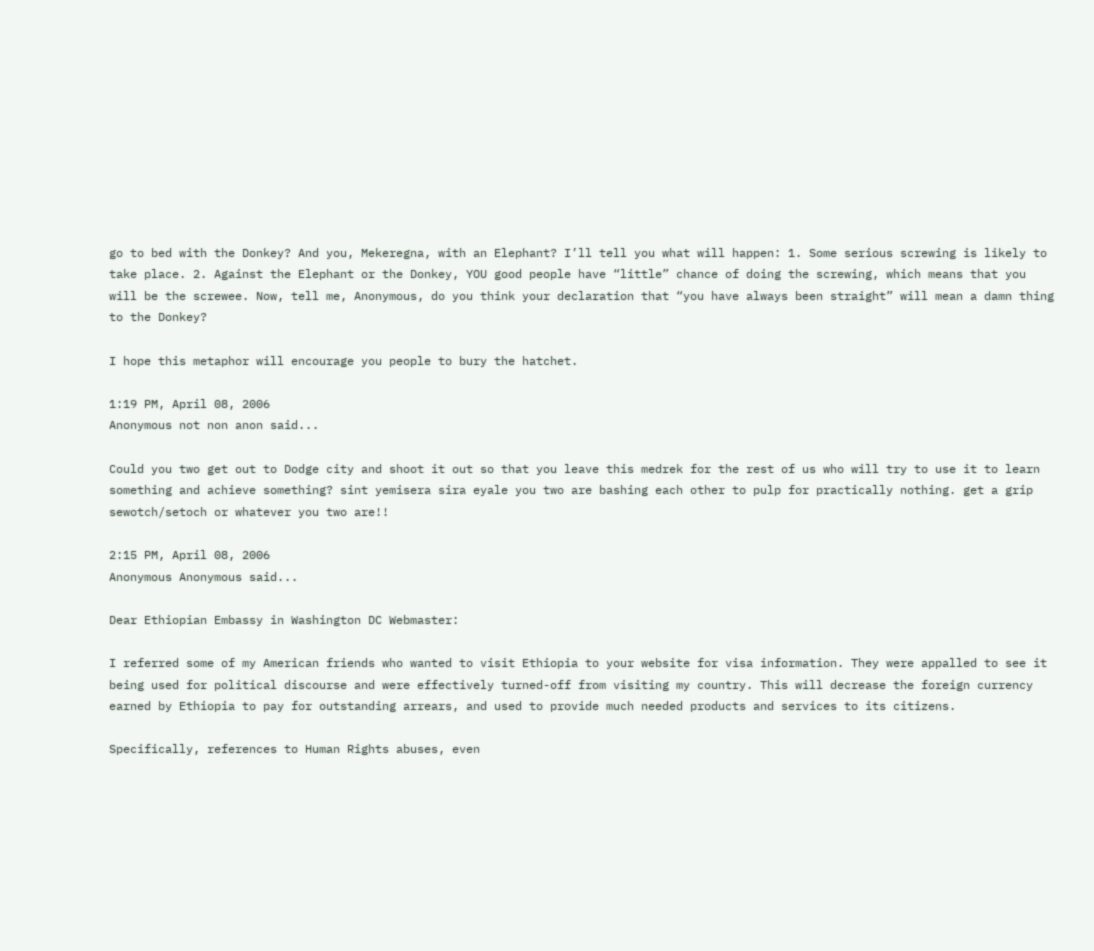go to bed with the Donkey? And you, Mekeregna, with an Elephant? I’ll tell you what will happen: 1. Some serious screwing is likely to take place. 2. Against the Elephant or the Donkey, YOU good people have “little” chance of doing the screwing, which means that you will be the screwee. Now, tell me, Anonymous, do you think your declaration that “you have always been straight” will mean a damn thing to the Donkey?

I hope this metaphor will encourage you people to bury the hatchet.

1:19 PM, April 08, 2006
Anonymous not non anon said...

Could you two get out to Dodge city and shoot it out so that you leave this medrek for the rest of us who will try to use it to learn something and achieve something? sint yemisera sira eyale you two are bashing each other to pulp for practically nothing. get a grip sewotch/setoch or whatever you two are!!

2:15 PM, April 08, 2006
Anonymous Anonymous said...

Dear Ethiopian Embassy in Washington DC Webmaster:

I referred some of my American friends who wanted to visit Ethiopia to your website for visa information. They were appalled to see it being used for political discourse and were effectively turned-off from visiting my country. This will decrease the foreign currency earned by Ethiopia to pay for outstanding arrears, and used to provide much needed products and services to its citizens.

Specifically, references to Human Rights abuses, even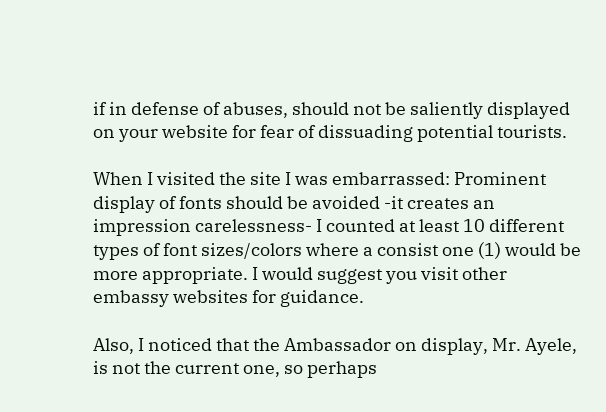if in defense of abuses, should not be saliently displayed on your website for fear of dissuading potential tourists.

When I visited the site I was embarrassed: Prominent display of fonts should be avoided -it creates an impression carelessness- I counted at least 10 different types of font sizes/colors where a consist one (1) would be more appropriate. I would suggest you visit other embassy websites for guidance.

Also, I noticed that the Ambassador on display, Mr. Ayele, is not the current one, so perhaps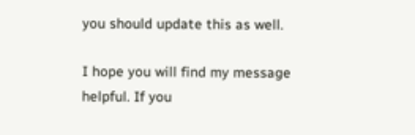you should update this as well.

I hope you will find my message helpful. If you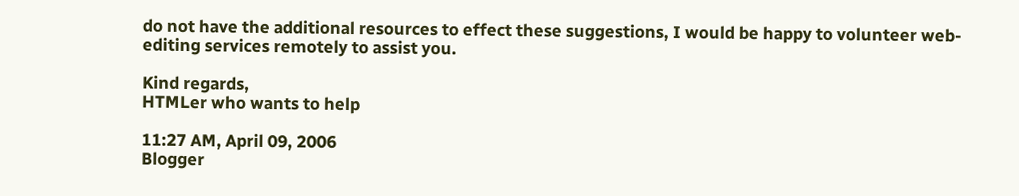do not have the additional resources to effect these suggestions, I would be happy to volunteer web-editing services remotely to assist you.

Kind regards,
HTMLer who wants to help

11:27 AM, April 09, 2006
Blogger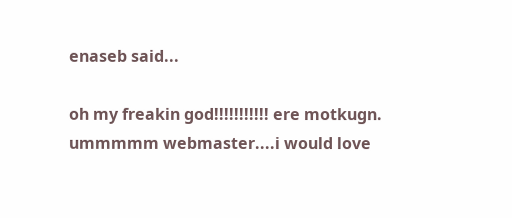enaseb said...

oh my freakin god!!!!!!!!!!! ere motkugn. ummmmm webmaster....i would love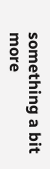something a bit more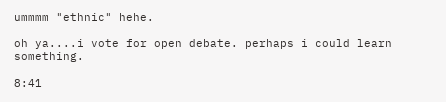ummmm "ethnic" hehe.

oh ya....i vote for open debate. perhaps i could learn something.

8:41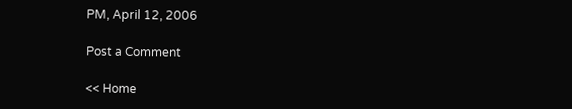PM, April 12, 2006

Post a Comment

<< Home